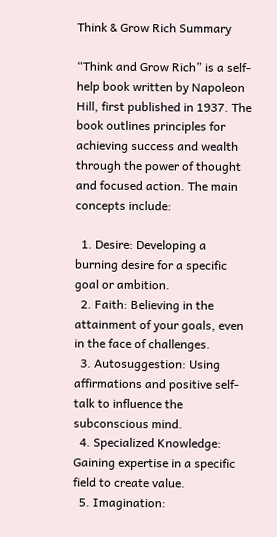Think & Grow Rich Summary

“Think and Grow Rich” is a self-help book written by Napoleon Hill, first published in 1937. The book outlines principles for achieving success and wealth through the power of thought and focused action. The main concepts include:

  1. Desire: Developing a burning desire for a specific goal or ambition.
  2. Faith: Believing in the attainment of your goals, even in the face of challenges.
  3. Autosuggestion: Using affirmations and positive self-talk to influence the subconscious mind.
  4. Specialized Knowledge: Gaining expertise in a specific field to create value.
  5. Imagination: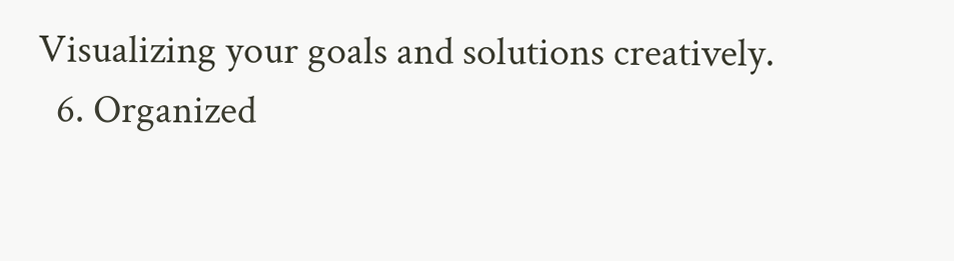Visualizing your goals and solutions creatively.
  6. Organized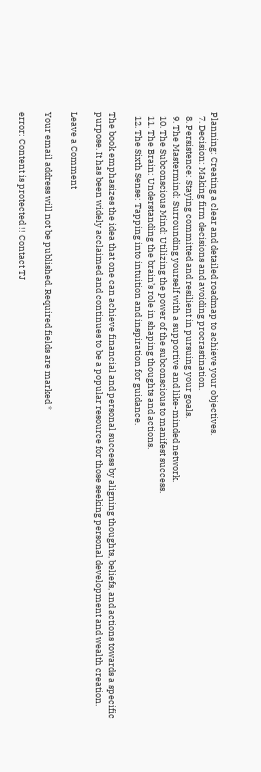Planning: Creating a clear and detailed roadmap to achieve your objectives.
  7. Decision: Making firm decisions and avoiding procrastination.
  8. Persistence: Staying committed and resilient in pursuing your goals.
  9. The Mastermind: Surrounding yourself with a supportive and like-minded network.
  10. The Subconscious Mind: Utilizing the power of the subconscious to manifest success.
  11. The Brain: Understanding the brain’s role in shaping thoughts and actions.
  12. The Sixth Sense: Tapping into intuition and inspiration for guidance.

The book emphasizes the idea that one can achieve financial and personal success by aligning thoughts, beliefs, and actions towards a specific purpose. It has been widely acclaimed and continues to be a popular resource for those seeking personal development and wealth creation.

Leave a Comment

Your email address will not be published. Required fields are marked *

error: Content is protected !! Contact TJ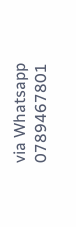via Whatsapp 0789467801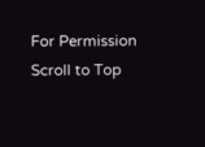For Permission
Scroll to Top